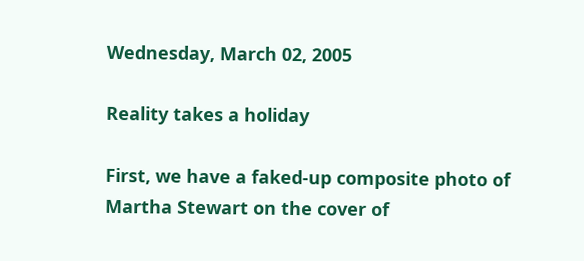Wednesday, March 02, 2005

Reality takes a holiday

First, we have a faked-up composite photo of Martha Stewart on the cover of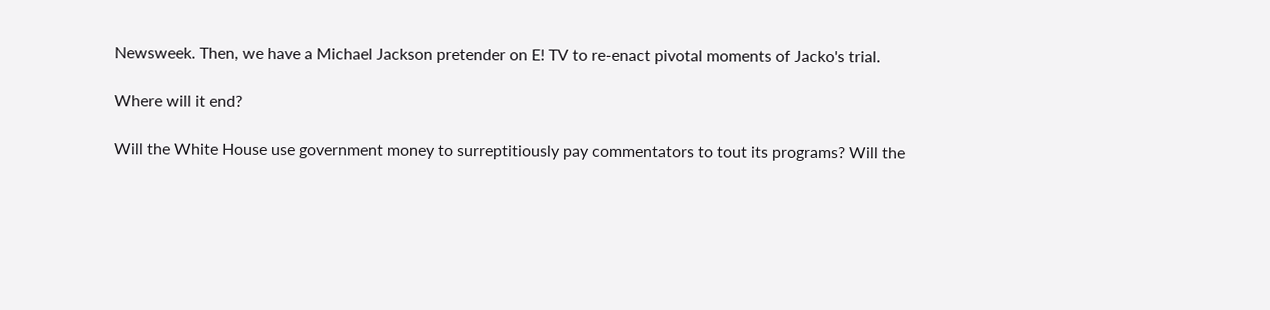Newsweek. Then, we have a Michael Jackson pretender on E! TV to re-enact pivotal moments of Jacko's trial.

Where will it end?

Will the White House use government money to surreptitiously pay commentators to tout its programs? Will the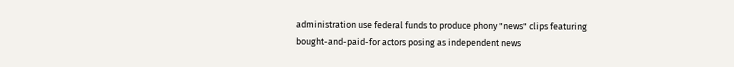administration use federal funds to produce phony "news" clips featuring bought-and-paid-for actors posing as independent news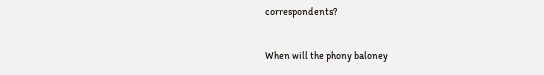correspondents?

When will the phony baloney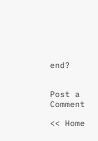end?


Post a Comment

<< Home